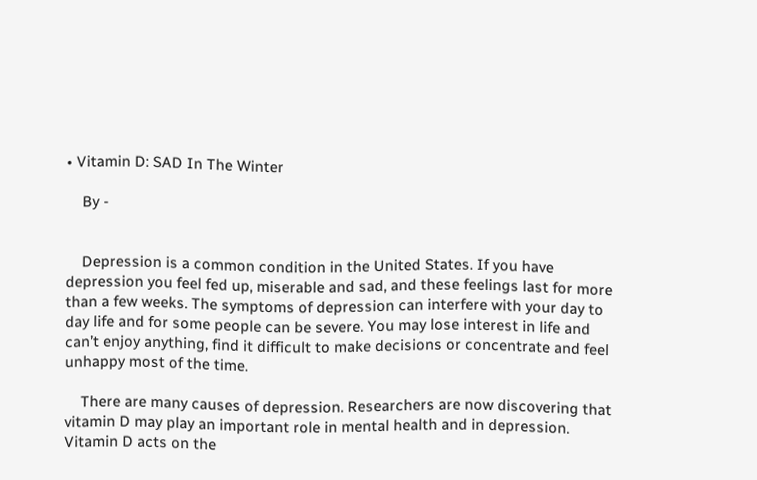• Vitamin D: SAD In The Winter

    By -


    Depression is a common condition in the United States. If you have depression you feel fed up, miserable and sad, and these feelings last for more than a few weeks. The symptoms of depression can interfere with your day to day life and for some people can be severe. You may lose interest in life and can’t enjoy anything, find it difficult to make decisions or concentrate and feel unhappy most of the time.

    There are many causes of depression. Researchers are now discovering that vitamin D may play an important role in mental health and in depression. Vitamin D acts on the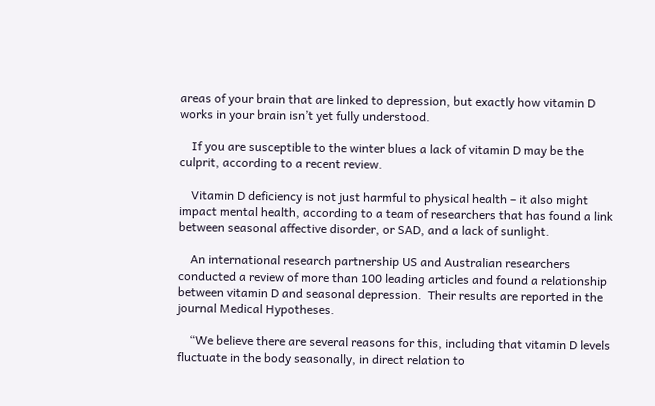areas of your brain that are linked to depression, but exactly how vitamin D works in your brain isn’t yet fully understood.

    If you are susceptible to the winter blues a lack of vitamin D may be the culprit, according to a recent review.

    Vitamin D deficiency is not just harmful to physical health – it also might impact mental health, according to a team of researchers that has found a link between seasonal affective disorder, or SAD, and a lack of sunlight.

    An international research partnership US and Australian researchers conducted a review of more than 100 leading articles and found a relationship between vitamin D and seasonal depression.  Their results are reported in the journal Medical Hypotheses.

    “We believe there are several reasons for this, including that vitamin D levels fluctuate in the body seasonally, in direct relation to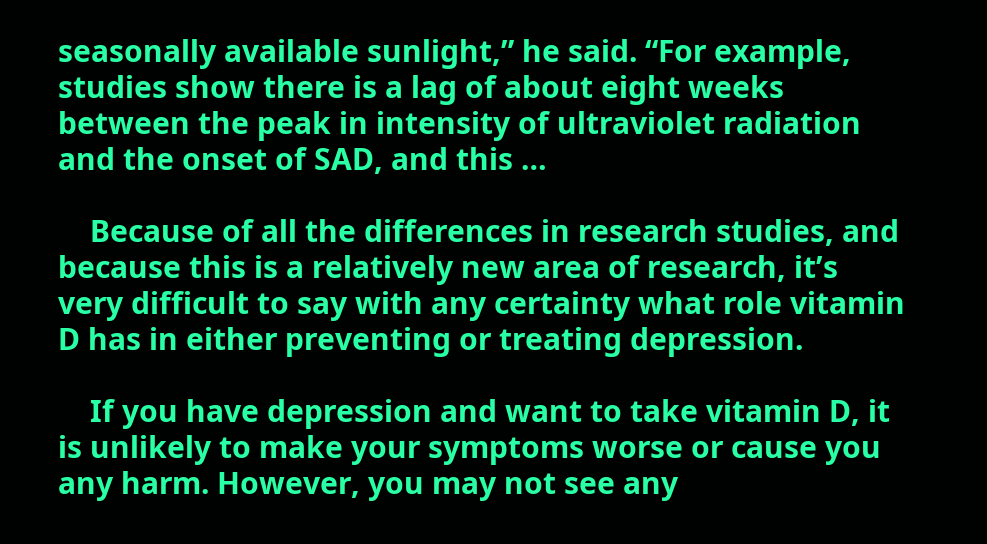seasonally available sunlight,” he said. “For example, studies show there is a lag of about eight weeks between the peak in intensity of ultraviolet radiation and the onset of SAD, and this …

    Because of all the differences in research studies, and because this is a relatively new area of research, it’s very difficult to say with any certainty what role vitamin D has in either preventing or treating depression.

    If you have depression and want to take vitamin D, it is unlikely to make your symptoms worse or cause you any harm. However, you may not see any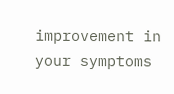improvement in your symptoms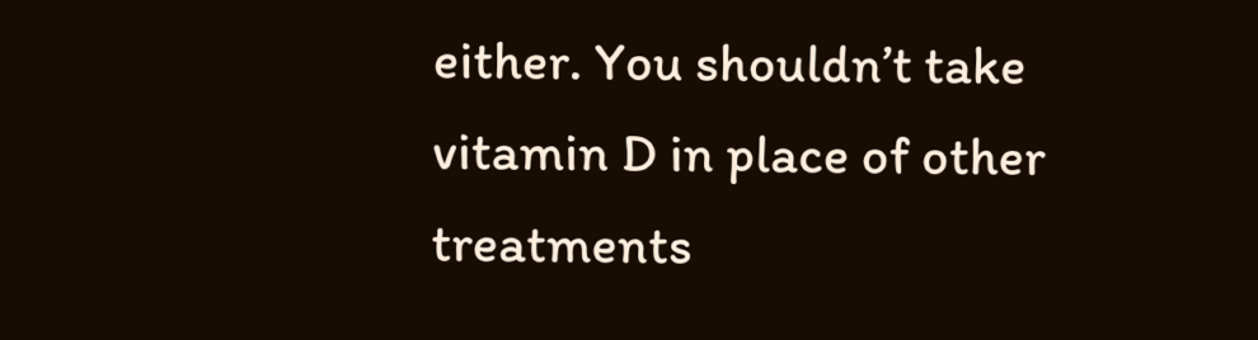either. You shouldn’t take vitamin D in place of other treatments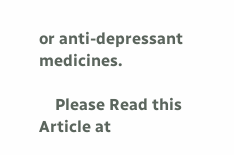or anti-depressant medicines.

    Please Read this Article at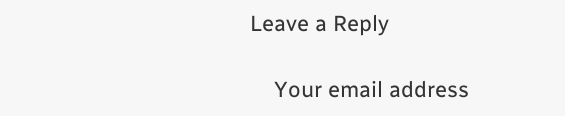Leave a Reply

    Your email address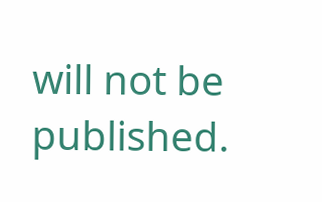will not be published.